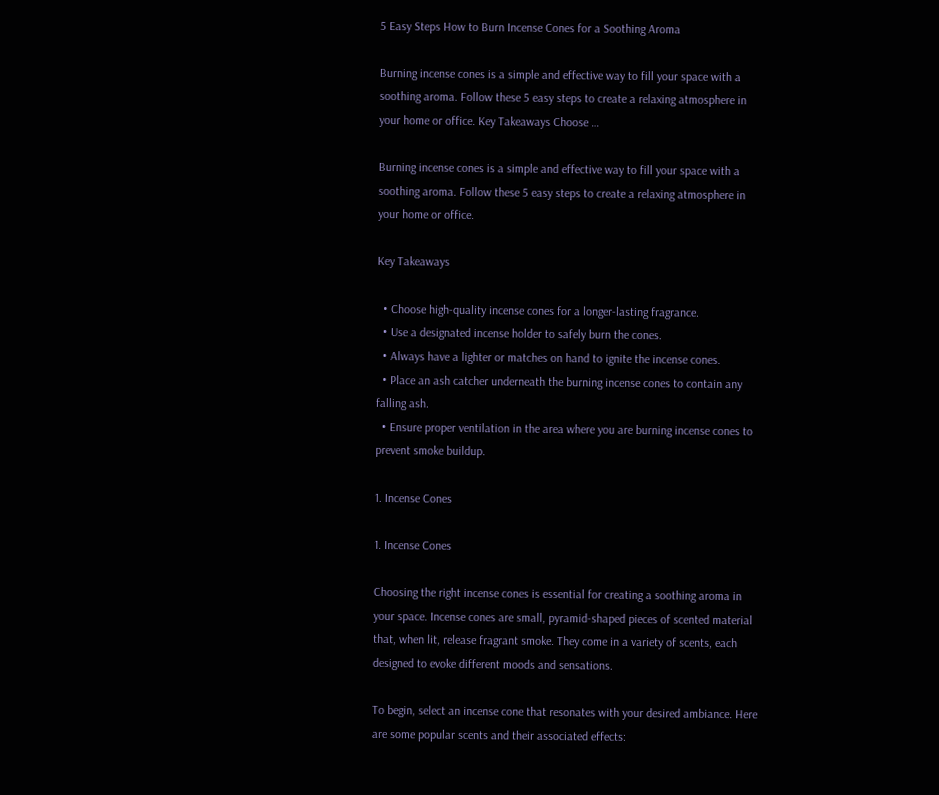5 Easy Steps How to Burn Incense Cones for a Soothing Aroma

Burning incense cones is a simple and effective way to fill your space with a soothing aroma. Follow these 5 easy steps to create a relaxing atmosphere in your home or office. Key Takeaways Choose …

Burning incense cones is a simple and effective way to fill your space with a soothing aroma. Follow these 5 easy steps to create a relaxing atmosphere in your home or office.

Key Takeaways

  • Choose high-quality incense cones for a longer-lasting fragrance.
  • Use a designated incense holder to safely burn the cones.
  • Always have a lighter or matches on hand to ignite the incense cones.
  • Place an ash catcher underneath the burning incense cones to contain any falling ash.
  • Ensure proper ventilation in the area where you are burning incense cones to prevent smoke buildup.

1. Incense Cones

1. Incense Cones

Choosing the right incense cones is essential for creating a soothing aroma in your space. Incense cones are small, pyramid-shaped pieces of scented material that, when lit, release fragrant smoke. They come in a variety of scents, each designed to evoke different moods and sensations.

To begin, select an incense cone that resonates with your desired ambiance. Here are some popular scents and their associated effects: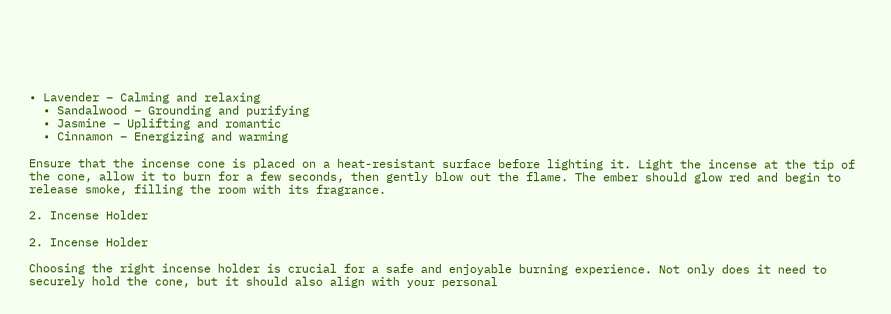• Lavender – Calming and relaxing
  • Sandalwood – Grounding and purifying
  • Jasmine – Uplifting and romantic
  • Cinnamon – Energizing and warming

Ensure that the incense cone is placed on a heat-resistant surface before lighting it. Light the incense at the tip of the cone, allow it to burn for a few seconds, then gently blow out the flame. The ember should glow red and begin to release smoke, filling the room with its fragrance.

2. Incense Holder

2. Incense Holder

Choosing the right incense holder is crucial for a safe and enjoyable burning experience. Not only does it need to securely hold the cone, but it should also align with your personal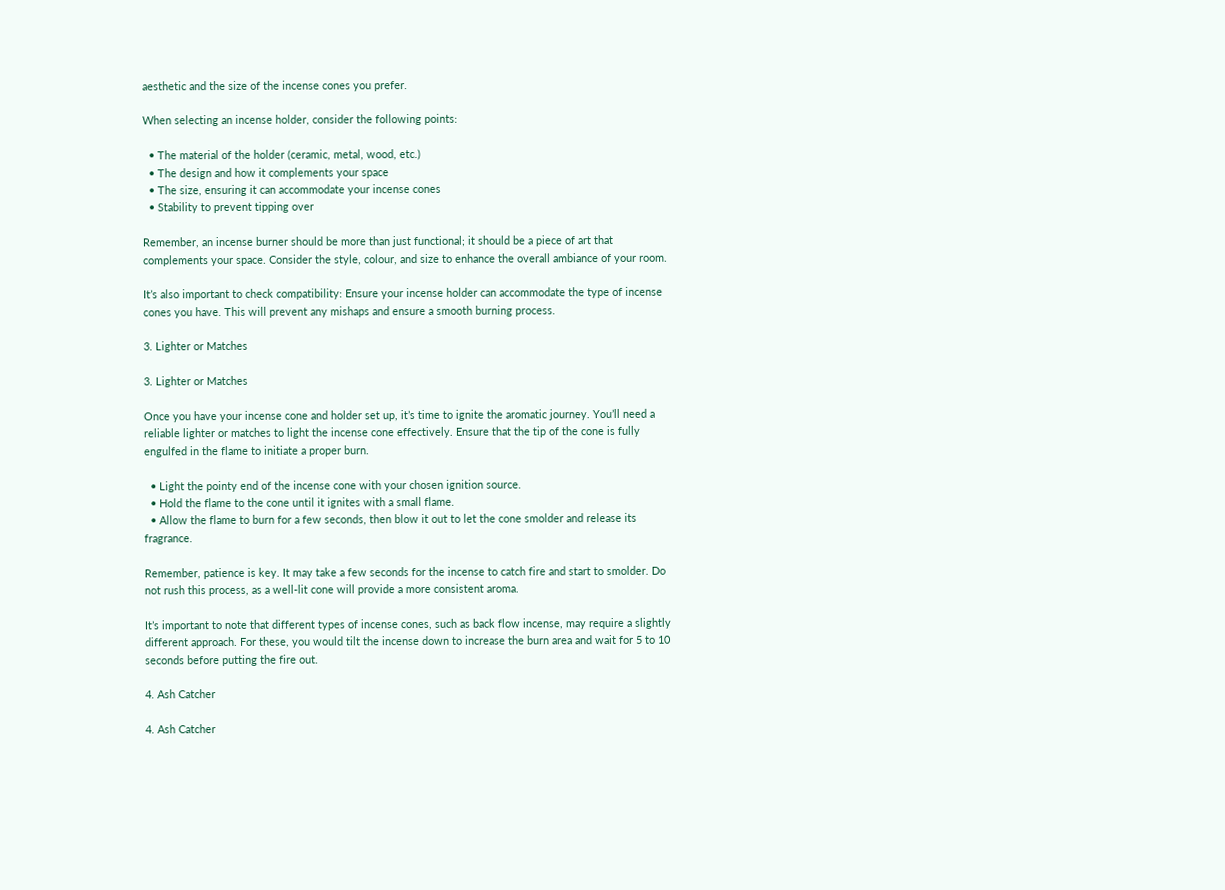aesthetic and the size of the incense cones you prefer.

When selecting an incense holder, consider the following points:

  • The material of the holder (ceramic, metal, wood, etc.)
  • The design and how it complements your space
  • The size, ensuring it can accommodate your incense cones
  • Stability to prevent tipping over

Remember, an incense burner should be more than just functional; it should be a piece of art that complements your space. Consider the style, colour, and size to enhance the overall ambiance of your room.

It’s also important to check compatibility: Ensure your incense holder can accommodate the type of incense cones you have. This will prevent any mishaps and ensure a smooth burning process.

3. Lighter or Matches

3. Lighter or Matches

Once you have your incense cone and holder set up, it’s time to ignite the aromatic journey. You’ll need a reliable lighter or matches to light the incense cone effectively. Ensure that the tip of the cone is fully engulfed in the flame to initiate a proper burn.

  • Light the pointy end of the incense cone with your chosen ignition source.
  • Hold the flame to the cone until it ignites with a small flame.
  • Allow the flame to burn for a few seconds, then blow it out to let the cone smolder and release its fragrance.

Remember, patience is key. It may take a few seconds for the incense to catch fire and start to smolder. Do not rush this process, as a well-lit cone will provide a more consistent aroma.

It’s important to note that different types of incense cones, such as back flow incense, may require a slightly different approach. For these, you would tilt the incense down to increase the burn area and wait for 5 to 10 seconds before putting the fire out.

4. Ash Catcher

4. Ash Catcher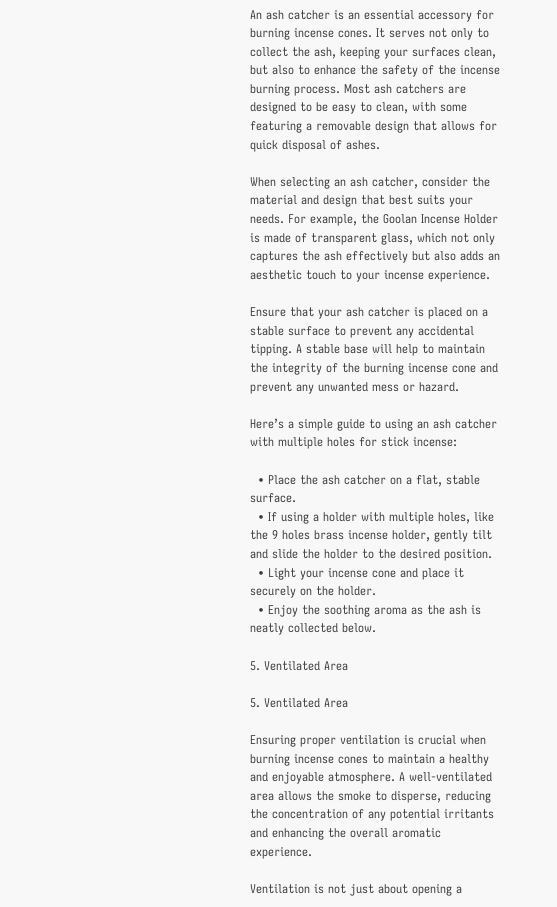An ash catcher is an essential accessory for burning incense cones. It serves not only to collect the ash, keeping your surfaces clean, but also to enhance the safety of the incense burning process. Most ash catchers are designed to be easy to clean, with some featuring a removable design that allows for quick disposal of ashes.

When selecting an ash catcher, consider the material and design that best suits your needs. For example, the Goolan Incense Holder is made of transparent glass, which not only captures the ash effectively but also adds an aesthetic touch to your incense experience.

Ensure that your ash catcher is placed on a stable surface to prevent any accidental tipping. A stable base will help to maintain the integrity of the burning incense cone and prevent any unwanted mess or hazard.

Here’s a simple guide to using an ash catcher with multiple holes for stick incense:

  • Place the ash catcher on a flat, stable surface.
  • If using a holder with multiple holes, like the 9 holes brass incense holder, gently tilt and slide the holder to the desired position.
  • Light your incense cone and place it securely on the holder.
  • Enjoy the soothing aroma as the ash is neatly collected below.

5. Ventilated Area

5. Ventilated Area

Ensuring proper ventilation is crucial when burning incense cones to maintain a healthy and enjoyable atmosphere. A well-ventilated area allows the smoke to disperse, reducing the concentration of any potential irritants and enhancing the overall aromatic experience.

Ventilation is not just about opening a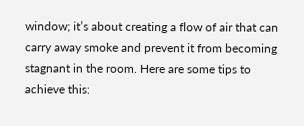window; it’s about creating a flow of air that can carry away smoke and prevent it from becoming stagnant in the room. Here are some tips to achieve this: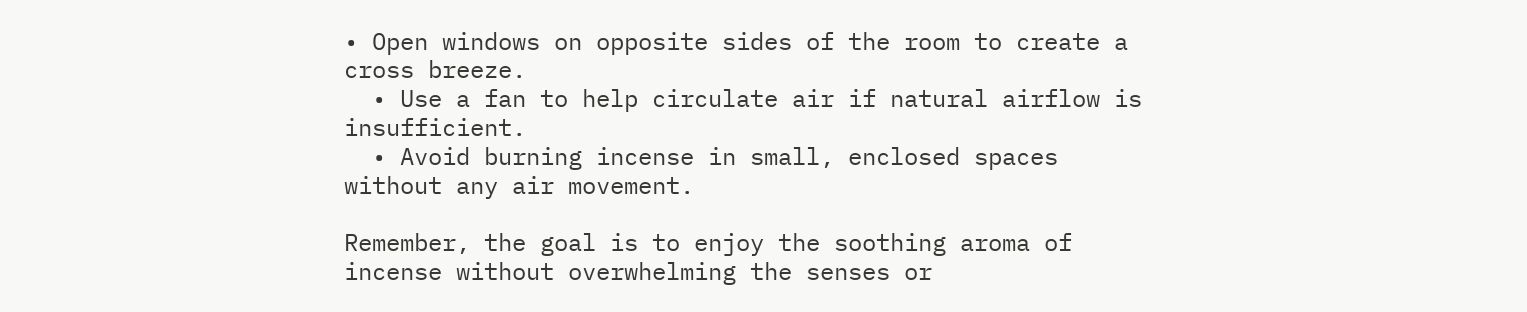• Open windows on opposite sides of the room to create a cross breeze.
  • Use a fan to help circulate air if natural airflow is insufficient.
  • Avoid burning incense in small, enclosed spaces without any air movement.

Remember, the goal is to enjoy the soothing aroma of incense without overwhelming the senses or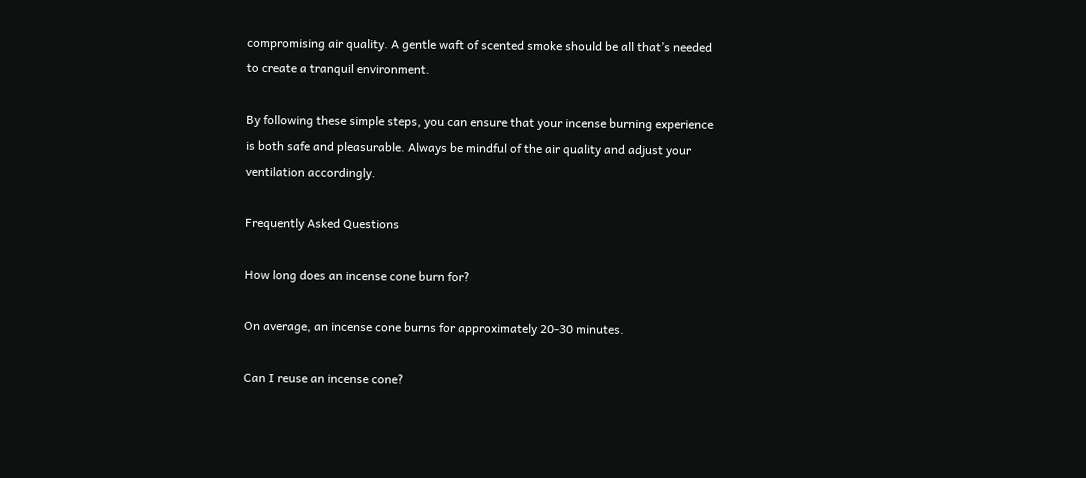compromising air quality. A gentle waft of scented smoke should be all that’s needed to create a tranquil environment.

By following these simple steps, you can ensure that your incense burning experience is both safe and pleasurable. Always be mindful of the air quality and adjust your ventilation accordingly.

Frequently Asked Questions

How long does an incense cone burn for?

On average, an incense cone burns for approximately 20-30 minutes.

Can I reuse an incense cone?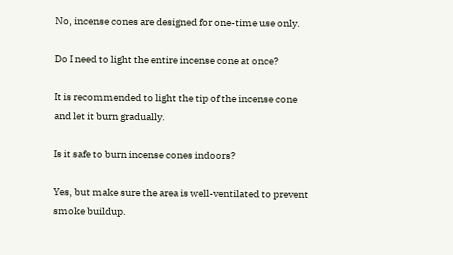No, incense cones are designed for one-time use only.

Do I need to light the entire incense cone at once?

It is recommended to light the tip of the incense cone and let it burn gradually.

Is it safe to burn incense cones indoors?

Yes, but make sure the area is well-ventilated to prevent smoke buildup.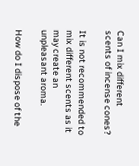Can I mix different scents of incense cones?

It is not recommended to mix different scents as it may create an unpleasant aroma.

How do I dispose of the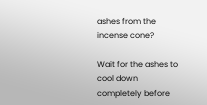ashes from the incense cone?

Wait for the ashes to cool down completely before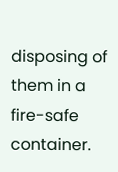disposing of them in a fire-safe container.